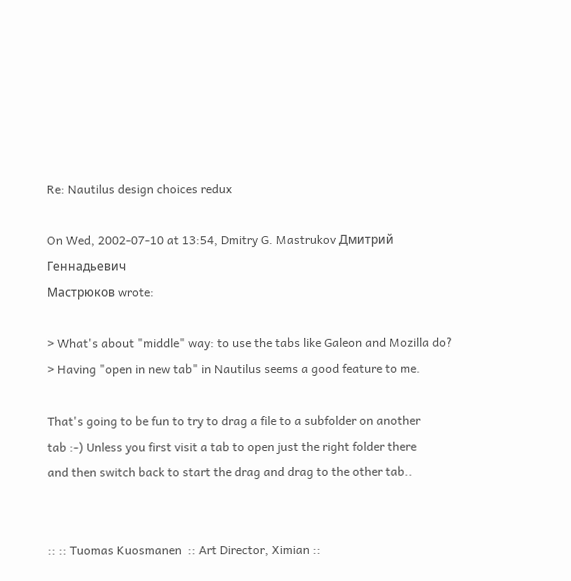Re: Nautilus design choices redux

On Wed, 2002-07-10 at 13:54, Dmitry G. Mastrukov Дмитрий Геннадьевич
Мастрюков wrote:

> What's about "middle" way: to use the tabs like Galeon and Mozilla do?
> Having "open in new tab" in Nautilus seems a good feature to me.

That's going to be fun to try to drag a file to a subfolder on another
tab :-) Unless you first visit a tab to open just the right folder there
and then switch back to start the drag and drag to the other tab..


:: :: Tuomas Kuosmanen  :: Art Director, Ximian ::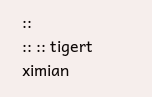::
:: :: tigert ximian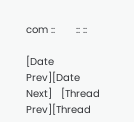com ::       :: ::

[Date Prev][Date Next]   [Thread Prev][Thread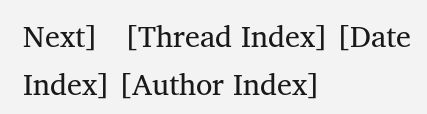Next]   [Thread Index] [Date Index] [Author Index]